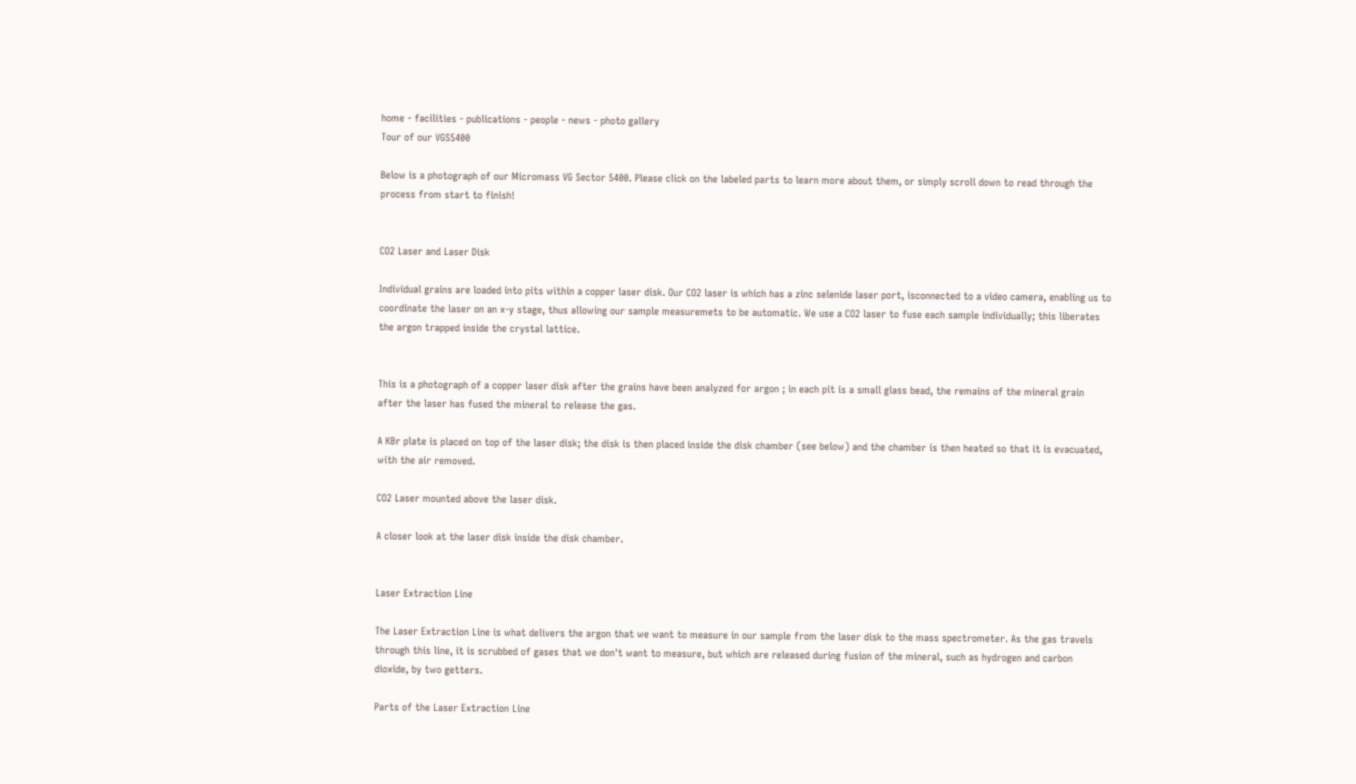home - facilities - publications - people - news - photo gallery
Tour of our VGS5400

Below is a photograph of our Micromass VG Sector 5400. Please click on the labeled parts to learn more about them, or simply scroll down to read through the process from start to finish!


CO2 Laser and Laser Disk

Individual grains are loaded into pits within a copper laser disk. Our CO2 laser is which has a zinc selenide laser port, isconnected to a video camera, enabling us to coordinate the laser on an x-y stage, thus allowing our sample measuremets to be automatic. We use a CO2 laser to fuse each sample individually; this liberates the argon trapped inside the crystal lattice.


This is a photograph of a copper laser disk after the grains have been analyzed for argon ; in each pit is a small glass bead, the remains of the mineral grain after the laser has fused the mineral to release the gas.

A KBr plate is placed on top of the laser disk; the disk is then placed inside the disk chamber (see below) and the chamber is then heated so that it is evacuated, with the air removed.

CO2 Laser mounted above the laser disk.

A closer look at the laser disk inside the disk chamber.


Laser Extraction Line

The Laser Extraction Line is what delivers the argon that we want to measure in our sample from the laser disk to the mass spectrometer. As the gas travels through this line, it is scrubbed of gases that we don't want to measure, but which are released during fusion of the mineral, such as hydrogen and carbon dioxide, by two getters.

Parts of the Laser Extraction Line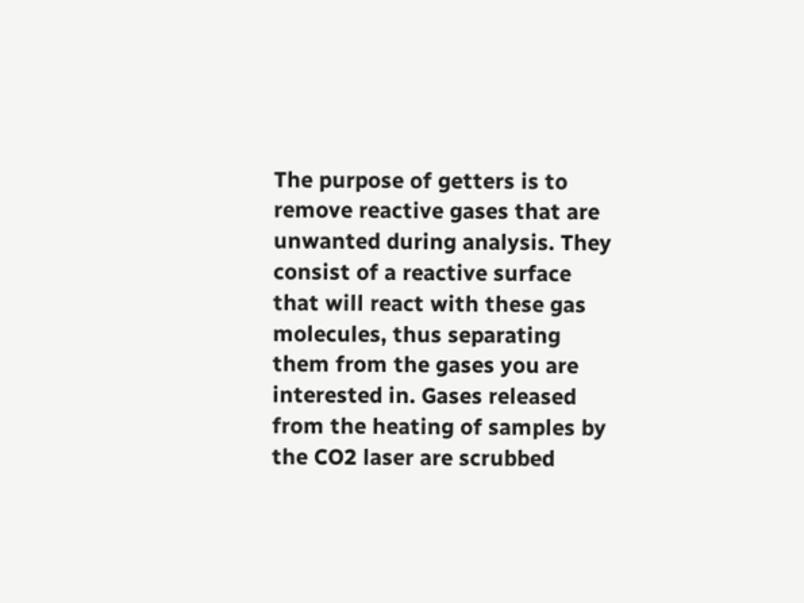The purpose of getters is to remove reactive gases that are unwanted during analysis. They consist of a reactive surface that will react with these gas molecules, thus separating them from the gases you are interested in. Gases released from the heating of samples by the CO2 laser are scrubbed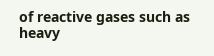of reactive gases such as heavy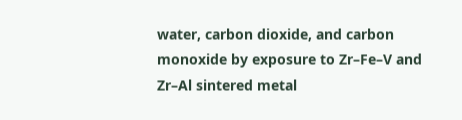water, carbon dioxide, and carbon monoxide by exposure to Zr–Fe–V and Zr–Al sintered metal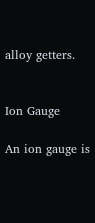alloy getters.


Ion Gauge

An ion gauge is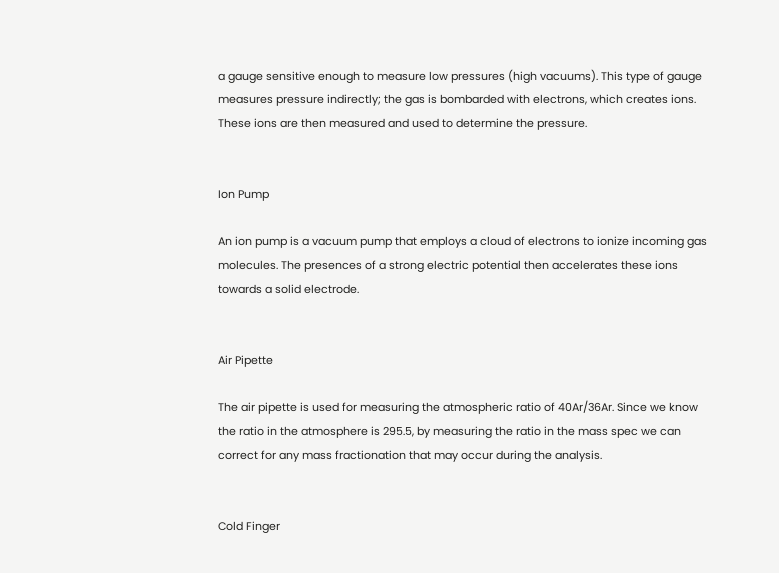a gauge sensitive enough to measure low pressures (high vacuums). This type of gauge measures pressure indirectly; the gas is bombarded with electrons, which creates ions. These ions are then measured and used to determine the pressure.


Ion Pump

An ion pump is a vacuum pump that employs a cloud of electrons to ionize incoming gas molecules. The presences of a strong electric potential then accelerates these ions towards a solid electrode.


Air Pipette

The air pipette is used for measuring the atmospheric ratio of 40Ar/36Ar. Since we know the ratio in the atmosphere is 295.5, by measuring the ratio in the mass spec we can correct for any mass fractionation that may occur during the analysis.


Cold Finger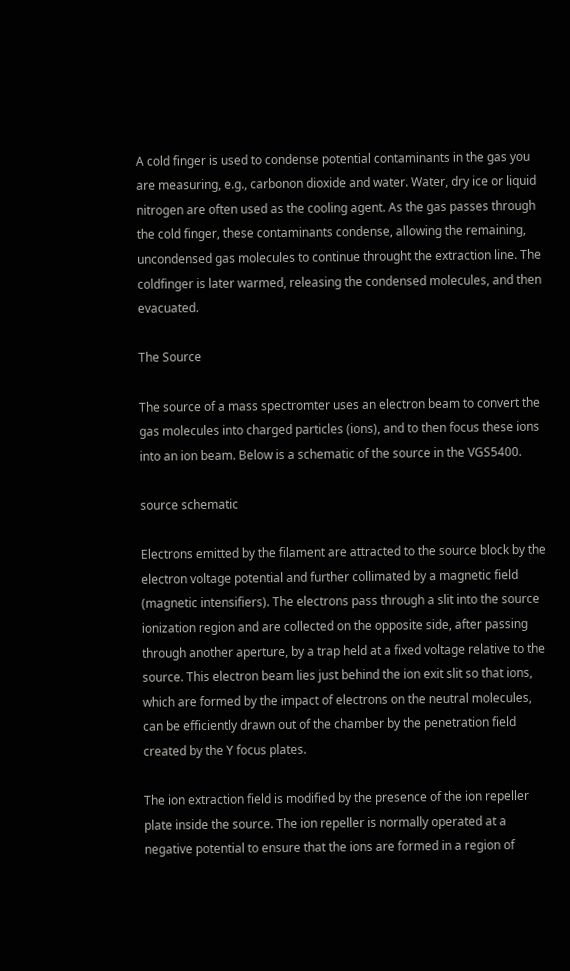A cold finger is used to condense potential contaminants in the gas you are measuring, e.g., carbonon dioxide and water. Water, dry ice or liquid nitrogen are often used as the cooling agent. As the gas passes through the cold finger, these contaminants condense, allowing the remaining, uncondensed gas molecules to continue throught the extraction line. The coldfinger is later warmed, releasing the condensed molecules, and then evacuated.

The Source

The source of a mass spectromter uses an electron beam to convert the gas molecules into charged particles (ions), and to then focus these ions into an ion beam. Below is a schematic of the source in the VGS5400.

source schematic

Electrons emitted by the filament are attracted to the source block by the electron voltage potential and further collimated by a magnetic field (magnetic intensifiers). The electrons pass through a slit into the source ionization region and are collected on the opposite side, after passing through another aperture, by a trap held at a fixed voltage relative to the source. This electron beam lies just behind the ion exit slit so that ions, which are formed by the impact of electrons on the neutral molecules, can be efficiently drawn out of the chamber by the penetration field created by the Y focus plates.

The ion extraction field is modified by the presence of the ion repeller plate inside the source. The ion repeller is normally operated at a negative potential to ensure that the ions are formed in a region of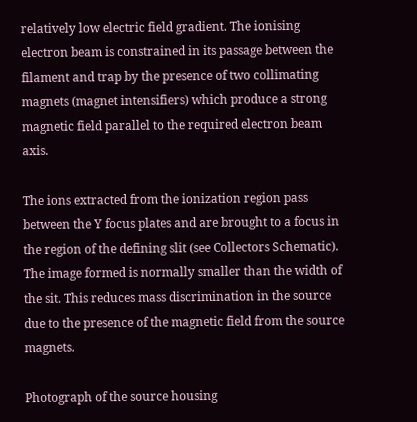relatively low electric field gradient. The ionising electron beam is constrained in its passage between the filament and trap by the presence of two collimating magnets (magnet intensifiers) which produce a strong magnetic field parallel to the required electron beam axis.

The ions extracted from the ionization region pass between the Y focus plates and are brought to a focus in the region of the defining slit (see Collectors Schematic). The image formed is normally smaller than the width of the sit. This reduces mass discrimination in the source due to the presence of the magnetic field from the source magnets.

Photograph of the source housing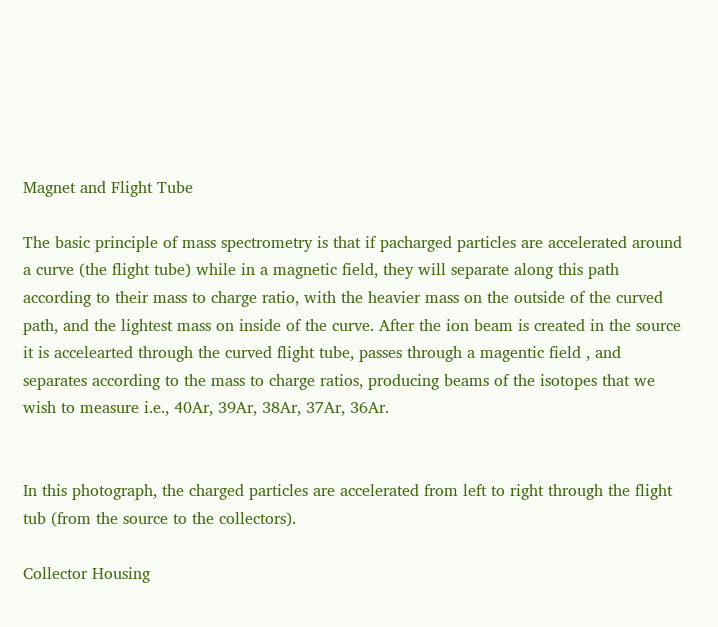Magnet and Flight Tube

The basic principle of mass spectrometry is that if pacharged particles are accelerated around a curve (the flight tube) while in a magnetic field, they will separate along this path according to their mass to charge ratio, with the heavier mass on the outside of the curved path, and the lightest mass on inside of the curve. After the ion beam is created in the source it is accelearted through the curved flight tube, passes through a magentic field , and separates according to the mass to charge ratios, producing beams of the isotopes that we wish to measure i.e., 40Ar, 39Ar, 38Ar, 37Ar, 36Ar.


In this photograph, the charged particles are accelerated from left to right through the flight tub (from the source to the collectors).

Collector Housing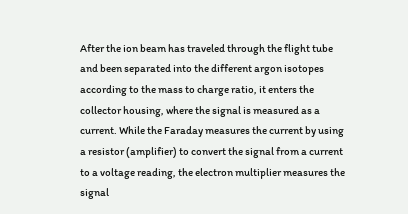After the ion beam has traveled through the flight tube and been separated into the different argon isotopes according to the mass to charge ratio, it enters the collector housing, where the signal is measured as a current. While the Faraday measures the current by using a resistor (amplifier) to convert the signal from a current to a voltage reading, the electron multiplier measures the signal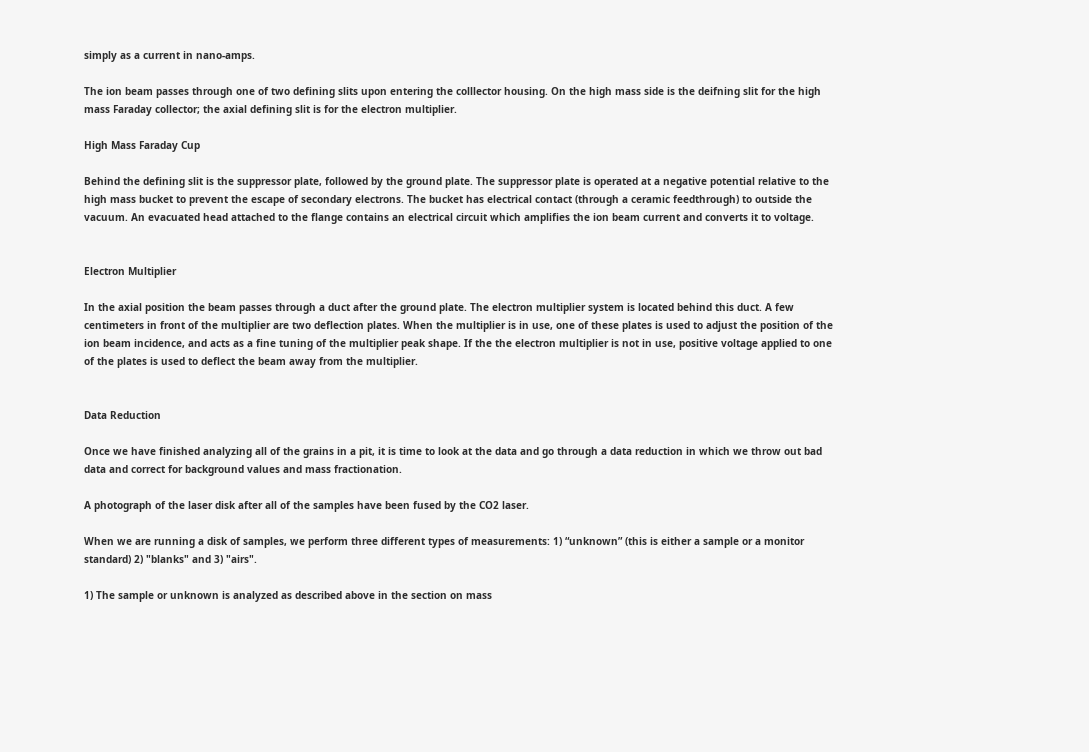simply as a current in nano-amps.

The ion beam passes through one of two defining slits upon entering the colllector housing. On the high mass side is the deifning slit for the high mass Faraday collector; the axial defining slit is for the electron multiplier.

High Mass Faraday Cup

Behind the defining slit is the suppressor plate, followed by the ground plate. The suppressor plate is operated at a negative potential relative to the high mass bucket to prevent the escape of secondary electrons. The bucket has electrical contact (through a ceramic feedthrough) to outside the vacuum. An evacuated head attached to the flange contains an electrical circuit which amplifies the ion beam current and converts it to voltage.


Electron Multiplier

In the axial position the beam passes through a duct after the ground plate. The electron multiplier system is located behind this duct. A few centimeters in front of the multiplier are two deflection plates. When the multiplier is in use, one of these plates is used to adjust the position of the ion beam incidence, and acts as a fine tuning of the multiplier peak shape. If the the electron multiplier is not in use, positive voltage applied to one of the plates is used to deflect the beam away from the multiplier.


Data Reduction

Once we have finished analyzing all of the grains in a pit, it is time to look at the data and go through a data reduction in which we throw out bad data and correct for background values and mass fractionation.

A photograph of the laser disk after all of the samples have been fused by the CO2 laser.

When we are running a disk of samples, we perform three different types of measurements: 1) “unknown” (this is either a sample or a monitor standard) 2) "blanks" and 3) "airs".

1) The sample or unknown is analyzed as described above in the section on mass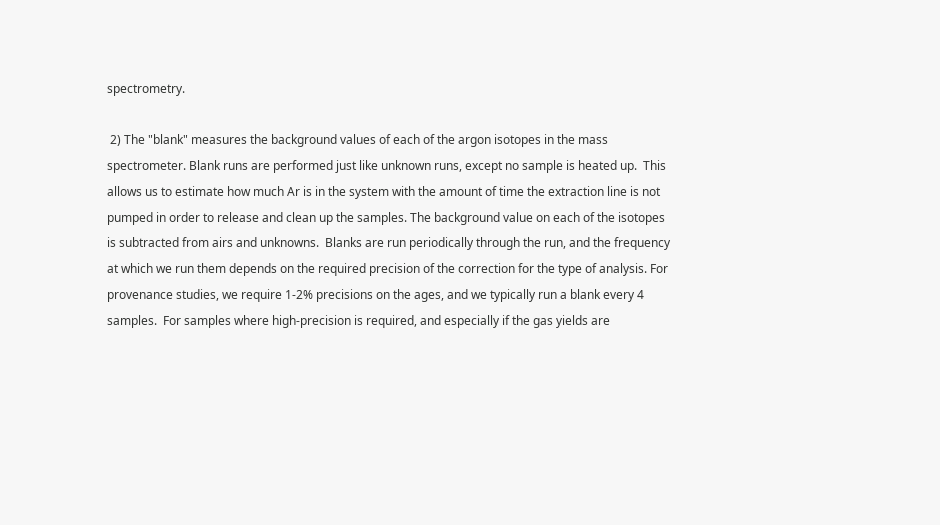spectrometry.

 2) The "blank" measures the background values of each of the argon isotopes in the mass spectrometer. Blank runs are performed just like unknown runs, except no sample is heated up.  This allows us to estimate how much Ar is in the system with the amount of time the extraction line is not pumped in order to release and clean up the samples. The background value on each of the isotopes is subtracted from airs and unknowns.  Blanks are run periodically through the run, and the frequency at which we run them depends on the required precision of the correction for the type of analysis. For provenance studies, we require 1-2% precisions on the ages, and we typically run a blank every 4 samples.  For samples where high-precision is required, and especially if the gas yields are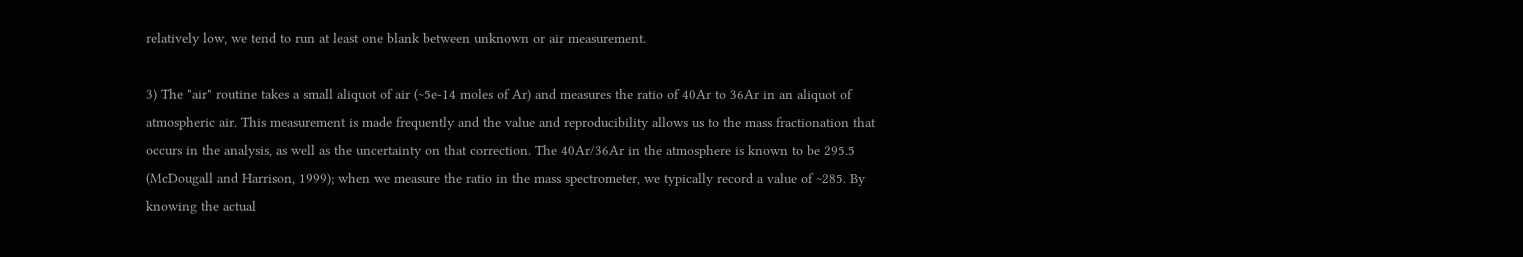relatively low, we tend to run at least one blank between unknown or air measurement.

3) The "air" routine takes a small aliquot of air (~5e-14 moles of Ar) and measures the ratio of 40Ar to 36Ar in an aliquot of atmospheric air. This measurement is made frequently and the value and reproducibility allows us to the mass fractionation that occurs in the analysis, as well as the uncertainty on that correction. The 40Ar/36Ar in the atmosphere is known to be 295.5 (McDougall and Harrison, 1999); when we measure the ratio in the mass spectrometer, we typically record a value of ~285. By knowing the actual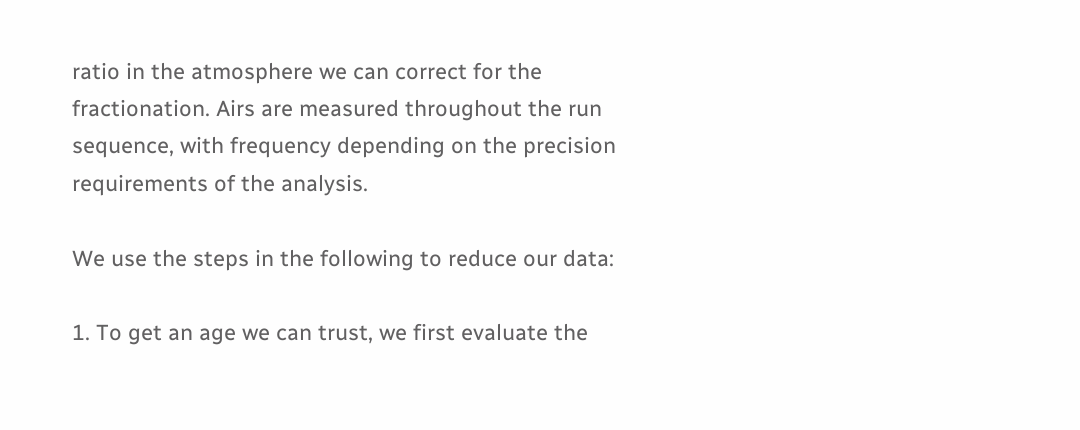ratio in the atmosphere we can correct for the fractionation. Airs are measured throughout the run sequence, with frequency depending on the precision requirements of the analysis.

We use the steps in the following to reduce our data:

1. To get an age we can trust, we first evaluate the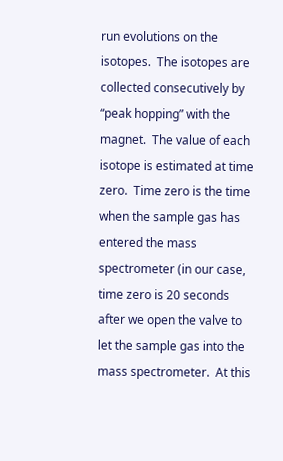run evolutions on the isotopes.  The isotopes are collected consecutively by “peak hopping” with the magnet.  The value of each isotope is estimated at time zero.  Time zero is the time when the sample gas has entered the mass spectrometer (in our case, time zero is 20 seconds after we open the valve to let the sample gas into the mass spectrometer.  At this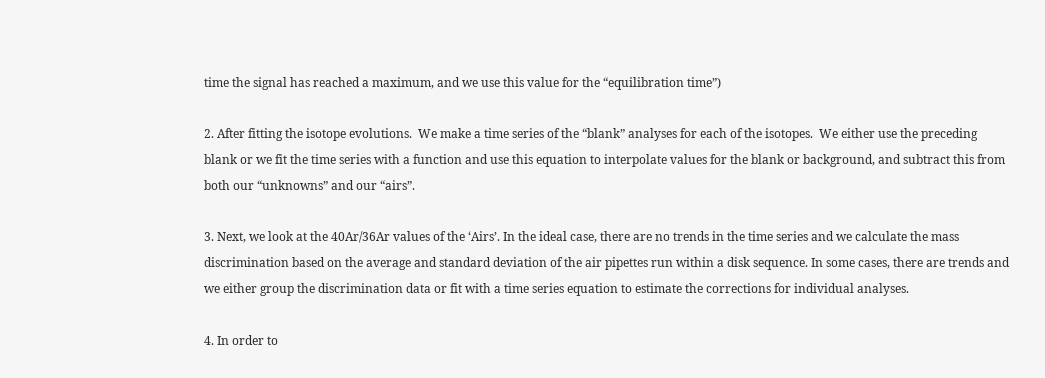time the signal has reached a maximum, and we use this value for the “equilibration time”)

2. After fitting the isotope evolutions.  We make a time series of the “blank” analyses for each of the isotopes.  We either use the preceding blank or we fit the time series with a function and use this equation to interpolate values for the blank or background, and subtract this from both our “unknowns” and our “airs”.

3. Next, we look at the 40Ar/36Ar values of the ‘Airs’. In the ideal case, there are no trends in the time series and we calculate the mass discrimination based on the average and standard deviation of the air pipettes run within a disk sequence. In some cases, there are trends and we either group the discrimination data or fit with a time series equation to estimate the corrections for individual analyses.

4. In order to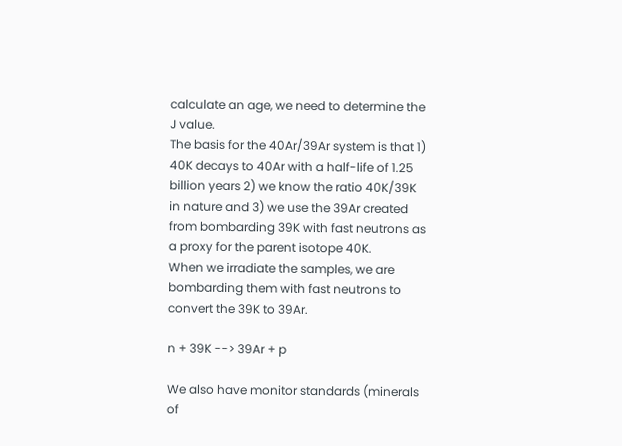calculate an age, we need to determine the J value.
The basis for the 40Ar/39Ar system is that 1) 40K decays to 40Ar with a half-life of 1.25 billion years 2) we know the ratio 40K/39K in nature and 3) we use the 39Ar created from bombarding 39K with fast neutrons as a proxy for the parent isotope 40K.
When we irradiate the samples, we are bombarding them with fast neutrons to convert the 39K to 39Ar.

n + 39K --> 39Ar + p

We also have monitor standards (minerals of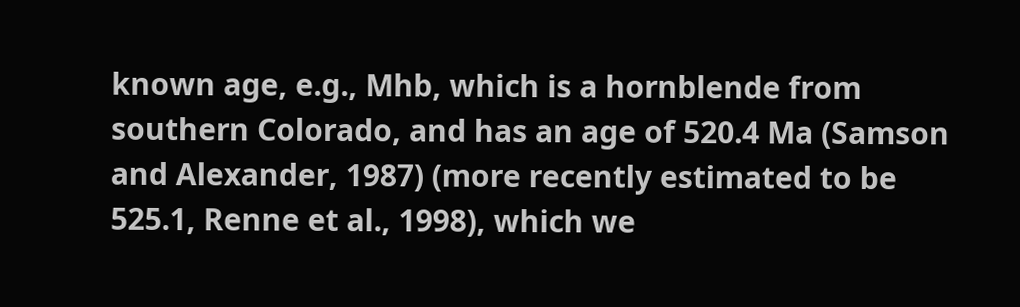known age, e.g., Mhb, which is a hornblende from southern Colorado, and has an age of 520.4 Ma (Samson and Alexander, 1987) (more recently estimated to be 525.1, Renne et al., 1998), which we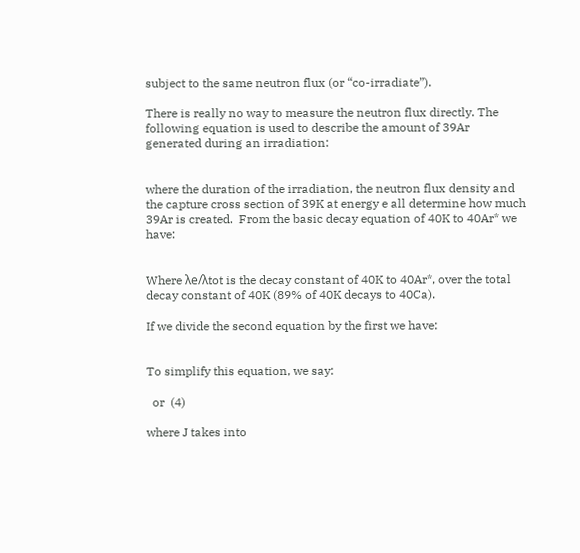subject to the same neutron flux (or “co-irradiate”).

There is really no way to measure the neutron flux directly. The following equation is used to describe the amount of 39Ar generated during an irradiation:


where the duration of the irradiation, the neutron flux density and the capture cross section of 39K at energy e all determine how much 39Ar is created.  From the basic decay equation of 40K to 40Ar* we have:


Where λe/λtot is the decay constant of 40K to 40Ar*, over the total decay constant of 40K (89% of 40K decays to 40Ca).

If we divide the second equation by the first we have:


To simplify this equation, we say:

  or  (4)

where J takes into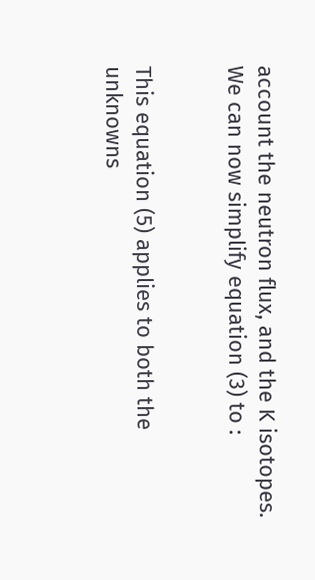account the neutron flux, and the K isotopes. We can now simplify equation (3) to :


This equation (5) applies to both the unknowns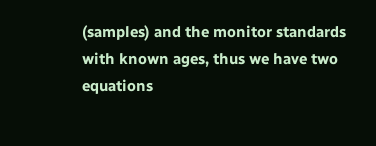(samples) and the monitor standards with known ages, thus we have two equations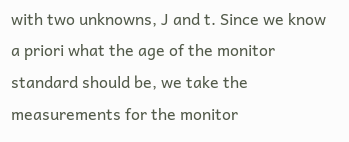with two unknowns, J and t. Since we know a priori what the age of the monitor standard should be, we take the measurements for the monitor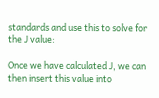standards and use this to solve for the J value:

Once we have calculated J, we can then insert this value into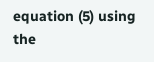equation (5) using the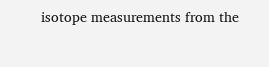isotope measurements from the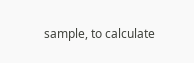sample, to calculate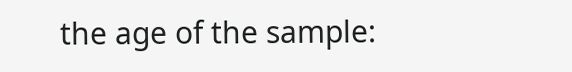the age of the sample: